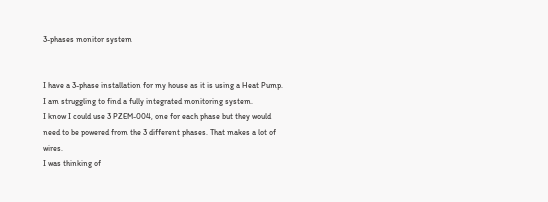3-phases monitor system


I have a 3-phase installation for my house as it is using a Heat Pump.
I am struggling to find a fully integrated monitoring system.
I know I could use 3 PZEM-004, one for each phase but they would need to be powered from the 3 different phases. That makes a lot of wires.
I was thinking of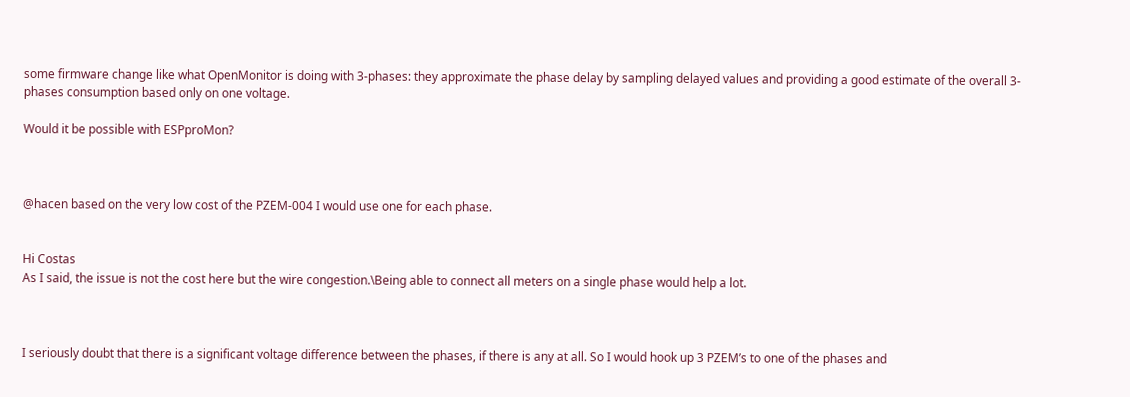some firmware change like what OpenMonitor is doing with 3-phases: they approximate the phase delay by sampling delayed values and providing a good estimate of the overall 3-phases consumption based only on one voltage.

Would it be possible with ESPproMon?



@hacen based on the very low cost of the PZEM-004 I would use one for each phase.


Hi Costas
As I said, the issue is not the cost here but the wire congestion.\Being able to connect all meters on a single phase would help a lot.



I seriously doubt that there is a significant voltage difference between the phases, if there is any at all. So I would hook up 3 PZEM’s to one of the phases and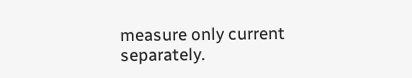measure only current separately.